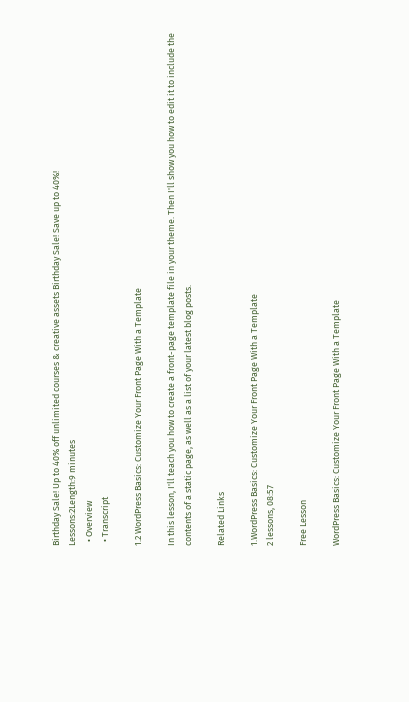Birthday Sale! Up to 40% off unlimited courses & creative assets Birthday Sale! Save up to 40%!
Lessons:2Length:9 minutes
  • Overview
  • Transcript

1.2 WordPress Basics: Customize Your Front Page With a Template

In this lesson, I'll teach you how to create a front-page template file in your theme. Then I'll show you how to edit it to include the contents of a static page, as well as a list of your latest blog posts.

Related Links

1.WordPress Basics: Customize Your Front Page With a Template
2 lessons, 08:57

Free Lesson

WordPress Basics: Customize Your Front Page With a Template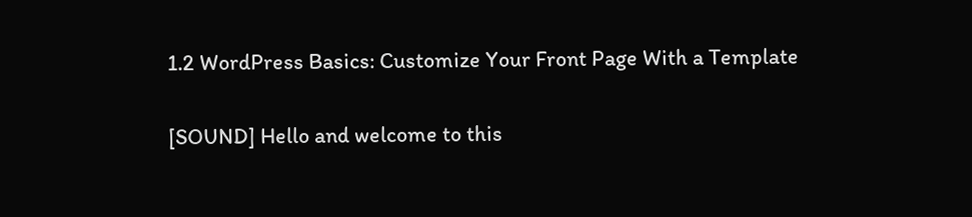1.2 WordPress Basics: Customize Your Front Page With a Template

[SOUND] Hello and welcome to this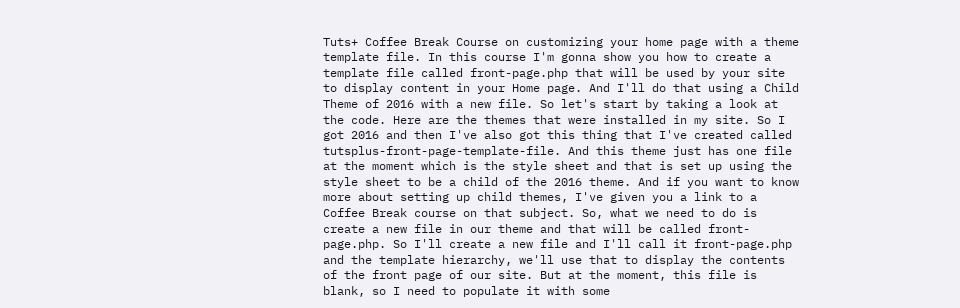Tuts+ Coffee Break Course on customizing your home page with a theme template file. In this course I'm gonna show you how to create a template file called front-page.php that will be used by your site to display content in your Home page. And I'll do that using a Child Theme of 2016 with a new file. So let's start by taking a look at the code. Here are the themes that were installed in my site. So I got 2016 and then I've also got this thing that I've created called tutsplus-front-page-template-file. And this theme just has one file at the moment which is the style sheet and that is set up using the style sheet to be a child of the 2016 theme. And if you want to know more about setting up child themes, I've given you a link to a Coffee Break course on that subject. So, what we need to do is create a new file in our theme and that will be called front-page.php. So I'll create a new file and I'll call it front-page.php and the template hierarchy, we'll use that to display the contents of the front page of our site. But at the moment, this file is blank, so I need to populate it with some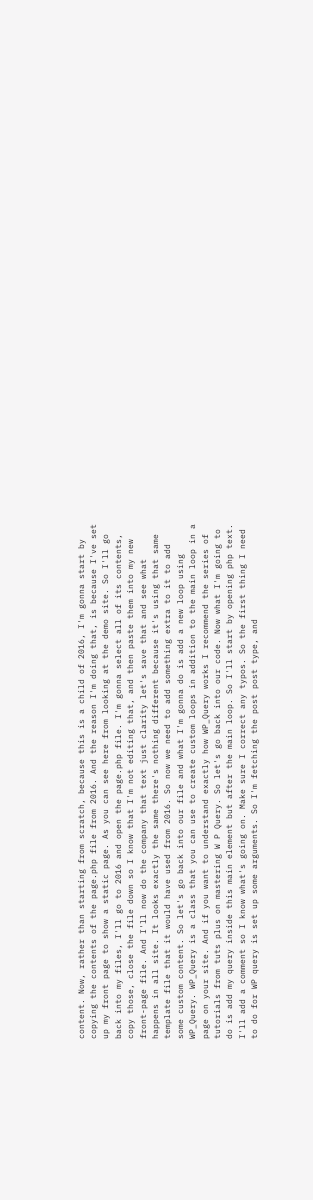content. Now, rather than starting from scratch, because this is a child of 2016, I'm gonna start by copying the contents of the page.php file from 2016. And the reason I'm doing that, is because I've set up my front page to show a static page. As you can see here from looking at the demo site. So I'll go back into my files, I'll go to 2016 and open the page.php file. I'm gonna select all of its contents, copy those, close the file down so I know that I'm not editing that, and then paste them into my new front-page file. And I'll now do the company that text just clarity let's save that and see what happens in all site. It looks exactly the same there's nothing different because it's using that same template file that it would have used from 2016. So now we need to add something extra to it to add some custom content. So let's go back into our file and what I'm gonna do is add a new loop using WP_Query. WP_Query is a class that you can use to create custom loops in addition to the main loop in a page on your site. And if you want to understand exactly how WP_Query works I recommend the series of tutorials from tuts plus on mastering W P Query. So let's go back into our code. Now what I'm going to do is add my query inside this main element but after the main loop. So I'll start by opening php text. I'll add a comment so I know what's going on. Make sure I correct any typos. So the first thing I need to do for WP query is set up some arguments. So I'm fetching the post post type, and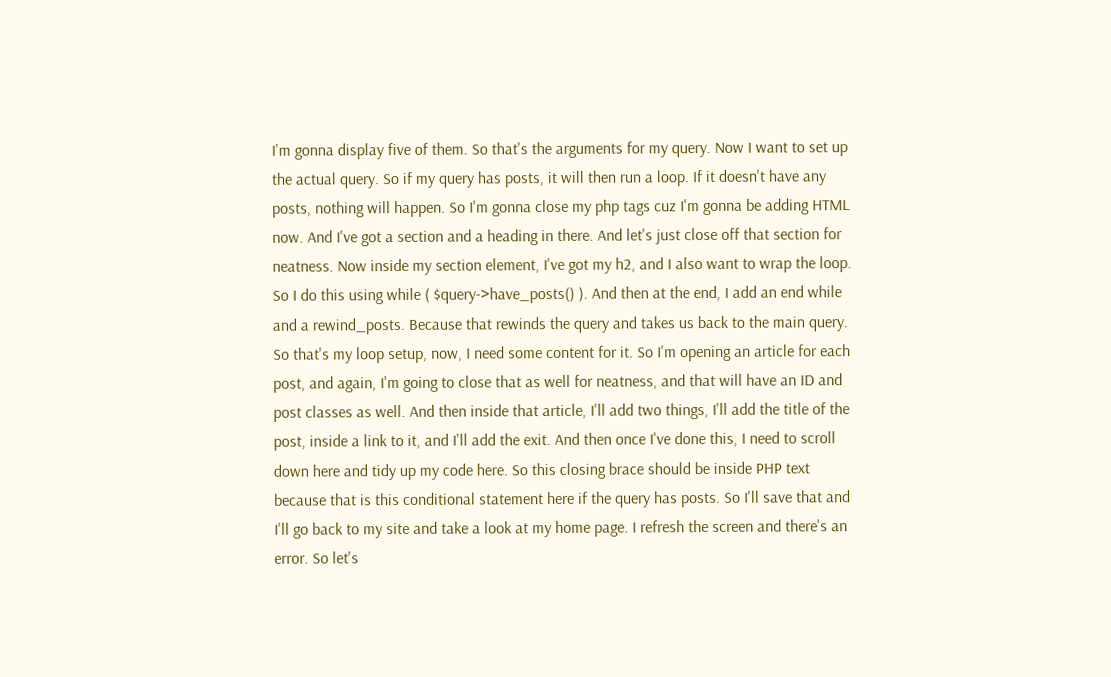I'm gonna display five of them. So that's the arguments for my query. Now I want to set up the actual query. So if my query has posts, it will then run a loop. If it doesn't have any posts, nothing will happen. So I'm gonna close my php tags cuz I'm gonna be adding HTML now. And I've got a section and a heading in there. And let's just close off that section for neatness. Now inside my section element, I've got my h2, and I also want to wrap the loop. So I do this using while ( $query->have_posts() ). And then at the end, I add an end while and a rewind_posts. Because that rewinds the query and takes us back to the main query. So that's my loop setup, now, I need some content for it. So I'm opening an article for each post, and again, I'm going to close that as well for neatness, and that will have an ID and post classes as well. And then inside that article, I'll add two things, I'll add the title of the post, inside a link to it, and I'll add the exit. And then once I've done this, I need to scroll down here and tidy up my code here. So this closing brace should be inside PHP text because that is this conditional statement here if the query has posts. So I'll save that and I'll go back to my site and take a look at my home page. I refresh the screen and there's an error. So let's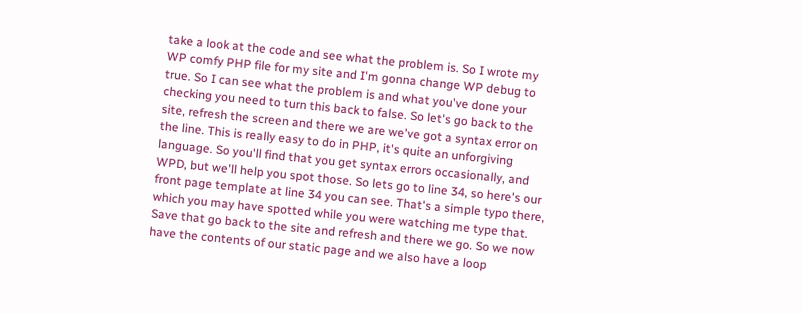take a look at the code and see what the problem is. So I wrote my WP comfy PHP file for my site and I'm gonna change WP debug to true. So I can see what the problem is and what you've done your checking you need to turn this back to false. So let's go back to the site, refresh the screen and there we are we've got a syntax error on the line. This is really easy to do in PHP, it's quite an unforgiving language. So you'll find that you get syntax errors occasionally, and WPD, but we'll help you spot those. So lets go to line 34, so here's our front page template at line 34 you can see. That's a simple typo there, which you may have spotted while you were watching me type that. Save that go back to the site and refresh and there we go. So we now have the contents of our static page and we also have a loop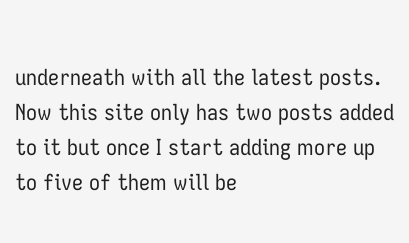underneath with all the latest posts. Now this site only has two posts added to it but once I start adding more up to five of them will be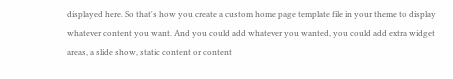displayed here. So that's how you create a custom home page template file in your theme to display whatever content you want. And you could add whatever you wanted, you could add extra widget areas, a slide show, static content or content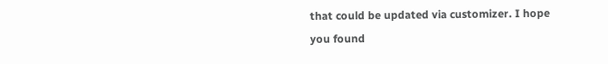that could be updated via customizer. I hope you found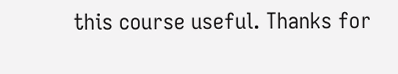this course useful. Thanks for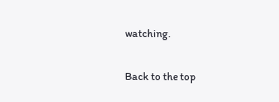watching.

Back to the top